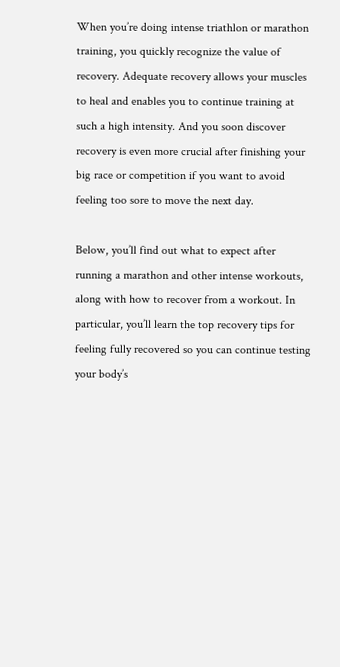When you’re doing intense triathlon or marathon training, you quickly recognize the value of recovery. Adequate recovery allows your muscles to heal and enables you to continue training at such a high intensity. And you soon discover recovery is even more crucial after finishing your big race or competition if you want to avoid feeling too sore to move the next day.

Below, you’ll find out what to expect after running a marathon and other intense workouts, along with how to recover from a workout. In particular, you’ll learn the top recovery tips for feeling fully recovered so you can continue testing your body’s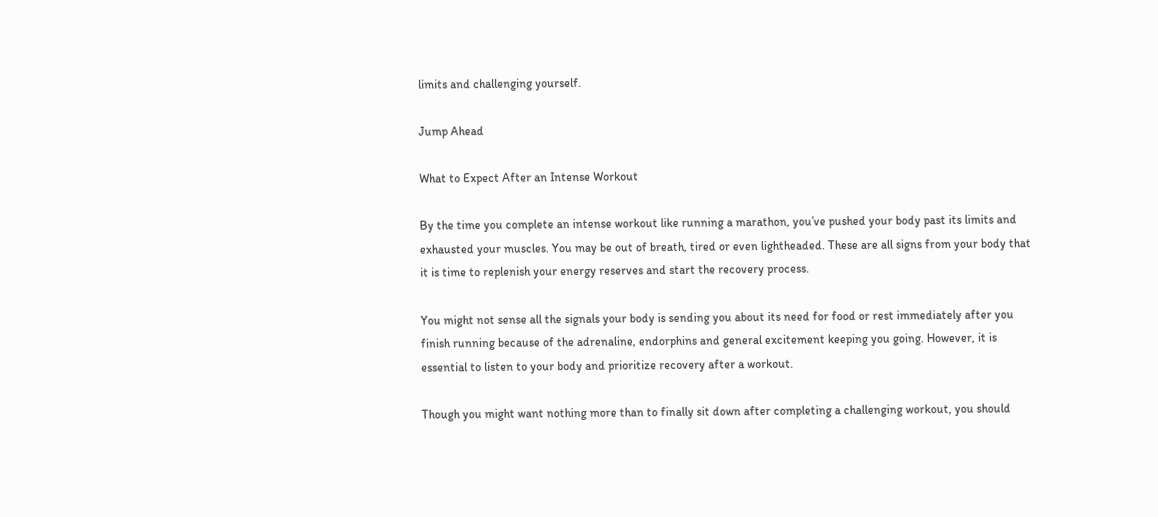limits and challenging yourself.

Jump Ahead

What to Expect After an Intense Workout

By the time you complete an intense workout like running a marathon, you’ve pushed your body past its limits and exhausted your muscles. You may be out of breath, tired or even lightheaded. These are all signs from your body that it is time to replenish your energy reserves and start the recovery process.

You might not sense all the signals your body is sending you about its need for food or rest immediately after you finish running because of the adrenaline, endorphins and general excitement keeping you going. However, it is essential to listen to your body and prioritize recovery after a workout.

Though you might want nothing more than to finally sit down after completing a challenging workout, you should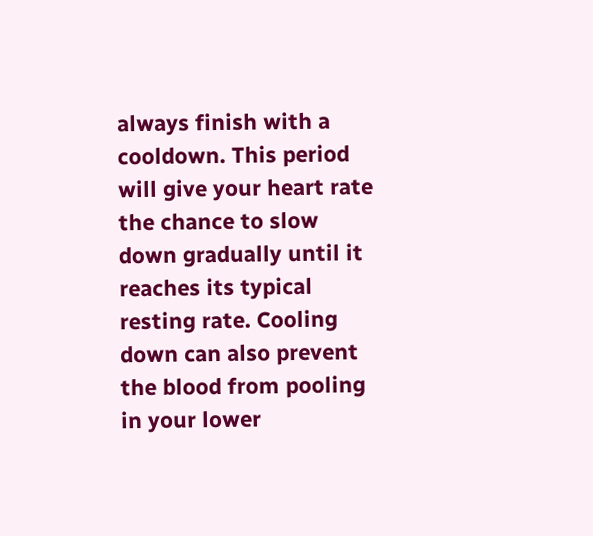always finish with a cooldown. This period will give your heart rate the chance to slow down gradually until it reaches its typical resting rate. Cooling down can also prevent the blood from pooling in your lower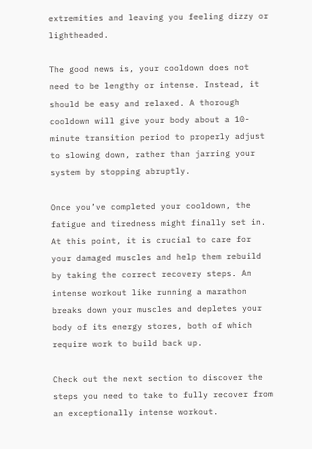extremities and leaving you feeling dizzy or lightheaded.

The good news is, your cooldown does not need to be lengthy or intense. Instead, it should be easy and relaxed. A thorough cooldown will give your body about a 10-minute transition period to properly adjust to slowing down, rather than jarring your system by stopping abruptly.

Once you’ve completed your cooldown, the fatigue and tiredness might finally set in. At this point, it is crucial to care for your damaged muscles and help them rebuild by taking the correct recovery steps. An intense workout like running a marathon breaks down your muscles and depletes your body of its energy stores, both of which require work to build back up.

Check out the next section to discover the steps you need to take to fully recover from an exceptionally intense workout.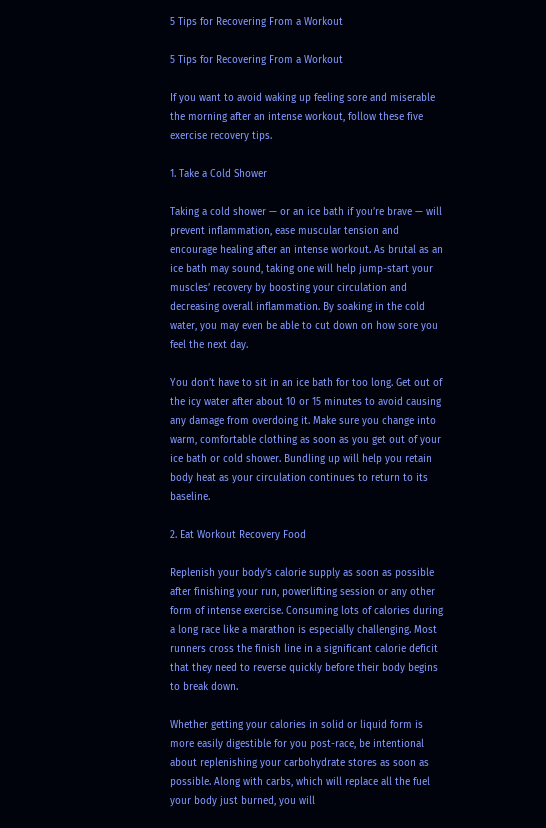5 Tips for Recovering From a Workout

5 Tips for Recovering From a Workout

If you want to avoid waking up feeling sore and miserable the morning after an intense workout, follow these five exercise recovery tips.

1. Take a Cold Shower

Taking a cold shower — or an ice bath if you’re brave — will prevent inflammation, ease muscular tension and encourage healing after an intense workout. As brutal as an ice bath may sound, taking one will help jump-start your muscles’ recovery by boosting your circulation and decreasing overall inflammation. By soaking in the cold water, you may even be able to cut down on how sore you feel the next day.

You don’t have to sit in an ice bath for too long. Get out of the icy water after about 10 or 15 minutes to avoid causing any damage from overdoing it. Make sure you change into warm, comfortable clothing as soon as you get out of your ice bath or cold shower. Bundling up will help you retain body heat as your circulation continues to return to its baseline.

2. Eat Workout Recovery Food

Replenish your body’s calorie supply as soon as possible after finishing your run, powerlifting session or any other form of intense exercise. Consuming lots of calories during a long race like a marathon is especially challenging. Most runners cross the finish line in a significant calorie deficit that they need to reverse quickly before their body begins to break down.

Whether getting your calories in solid or liquid form is more easily digestible for you post-race, be intentional about replenishing your carbohydrate stores as soon as possible. Along with carbs, which will replace all the fuel your body just burned, you will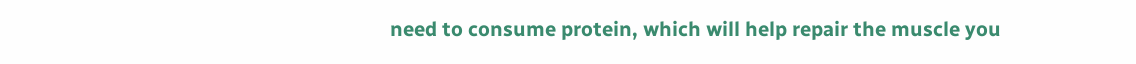need to consume protein, which will help repair the muscle you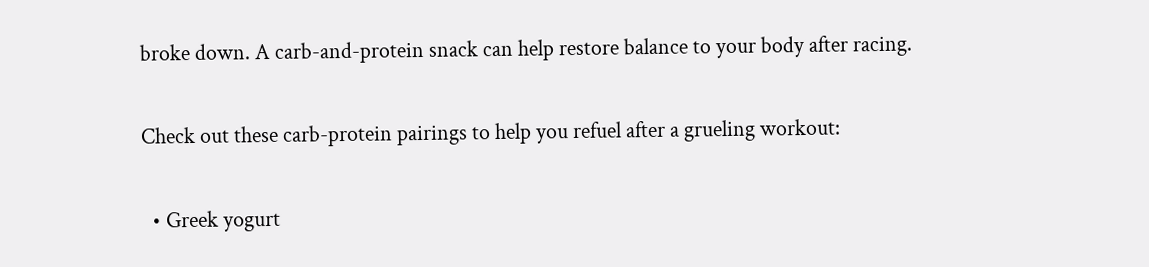broke down. A carb-and-protein snack can help restore balance to your body after racing.

Check out these carb-protein pairings to help you refuel after a grueling workout:

  • Greek yogurt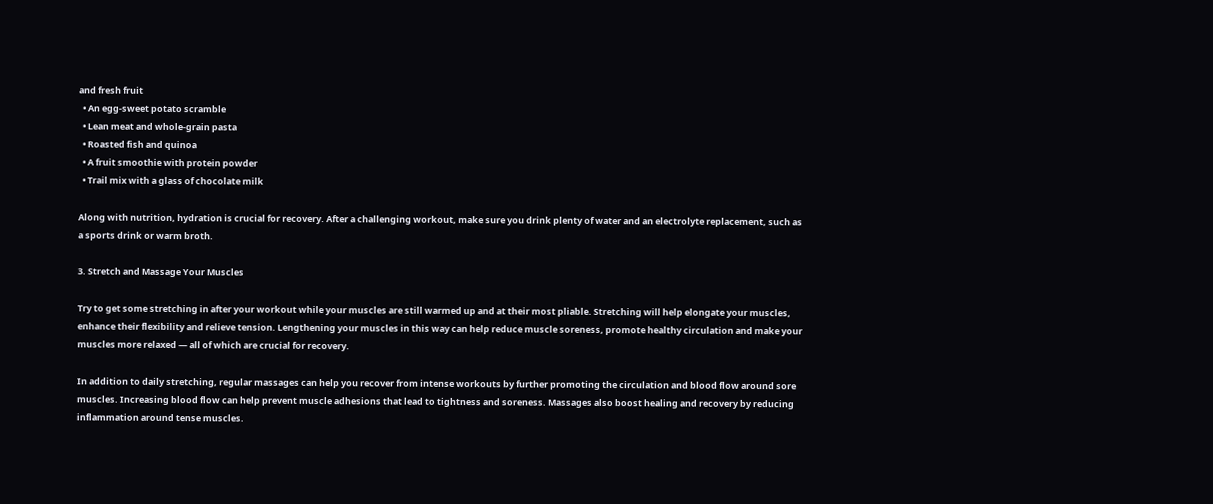and fresh fruit
  • An egg-sweet potato scramble
  • Lean meat and whole-grain pasta
  • Roasted fish and quinoa
  • A fruit smoothie with protein powder
  • Trail mix with a glass of chocolate milk

Along with nutrition, hydration is crucial for recovery. After a challenging workout, make sure you drink plenty of water and an electrolyte replacement, such as a sports drink or warm broth.

3. Stretch and Massage Your Muscles

Try to get some stretching in after your workout while your muscles are still warmed up and at their most pliable. Stretching will help elongate your muscles, enhance their flexibility and relieve tension. Lengthening your muscles in this way can help reduce muscle soreness, promote healthy circulation and make your muscles more relaxed — all of which are crucial for recovery.

In addition to daily stretching, regular massages can help you recover from intense workouts by further promoting the circulation and blood flow around sore muscles. Increasing blood flow can help prevent muscle adhesions that lead to tightness and soreness. Massages also boost healing and recovery by reducing inflammation around tense muscles.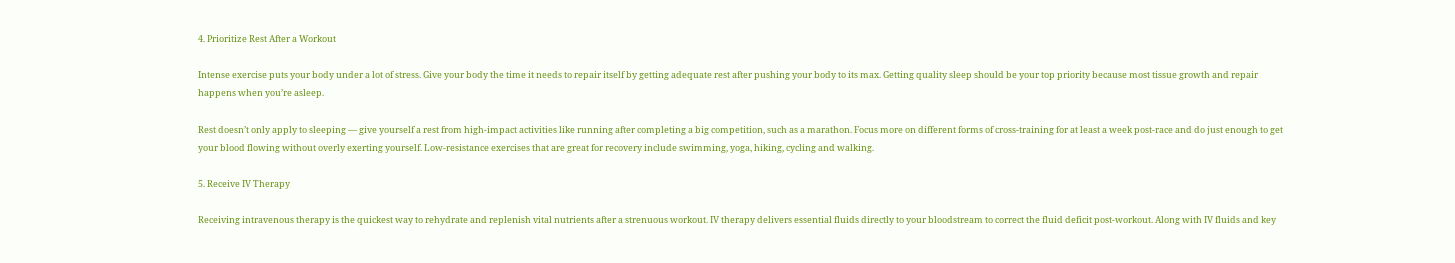4. Prioritize Rest After a Workout

Intense exercise puts your body under a lot of stress. Give your body the time it needs to repair itself by getting adequate rest after pushing your body to its max. Getting quality sleep should be your top priority because most tissue growth and repair happens when you’re asleep.

Rest doesn’t only apply to sleeping — give yourself a rest from high-impact activities like running after completing a big competition, such as a marathon. Focus more on different forms of cross-training for at least a week post-race and do just enough to get your blood flowing without overly exerting yourself. Low-resistance exercises that are great for recovery include swimming, yoga, hiking, cycling and walking.

5. Receive IV Therapy

Receiving intravenous therapy is the quickest way to rehydrate and replenish vital nutrients after a strenuous workout. IV therapy delivers essential fluids directly to your bloodstream to correct the fluid deficit post-workout. Along with IV fluids and key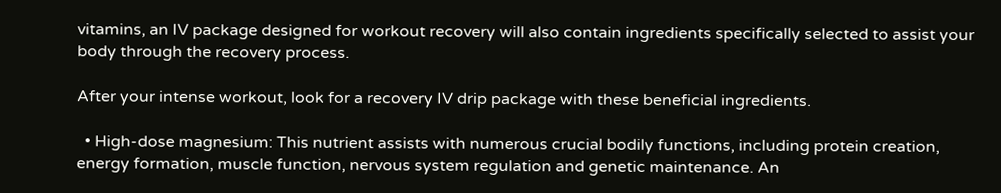vitamins, an IV package designed for workout recovery will also contain ingredients specifically selected to assist your body through the recovery process.

After your intense workout, look for a recovery IV drip package with these beneficial ingredients.

  • High-dose magnesium: This nutrient assists with numerous crucial bodily functions, including protein creation, energy formation, muscle function, nervous system regulation and genetic maintenance. An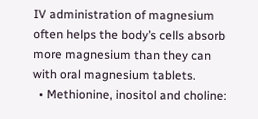IV administration of magnesium often helps the body’s cells absorb more magnesium than they can with oral magnesium tablets.
  • Methionine, inositol and choline: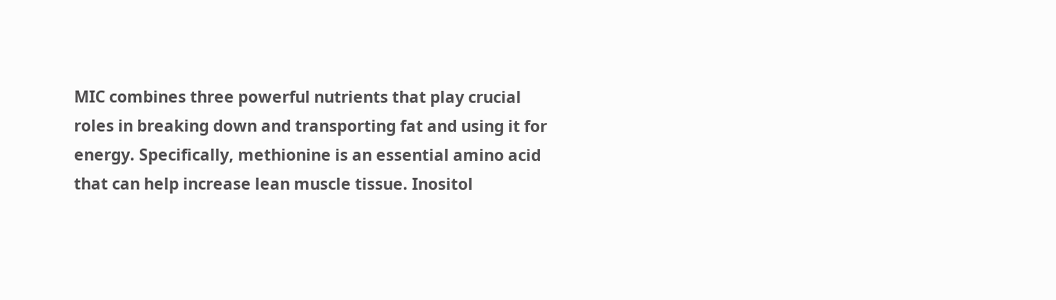MIC combines three powerful nutrients that play crucial roles in breaking down and transporting fat and using it for energy. Specifically, methionine is an essential amino acid that can help increase lean muscle tissue. Inositol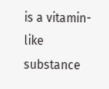is a vitamin-like substance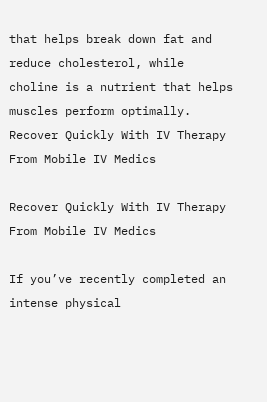that helps break down fat and reduce cholesterol, while choline is a nutrient that helps muscles perform optimally.
Recover Quickly With IV Therapy From Mobile IV Medics

Recover Quickly With IV Therapy From Mobile IV Medics

If you’ve recently completed an intense physical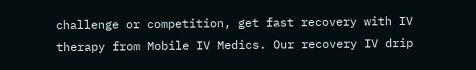challenge or competition, get fast recovery with IV therapy from Mobile IV Medics. Our recovery IV drip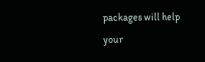packages will help your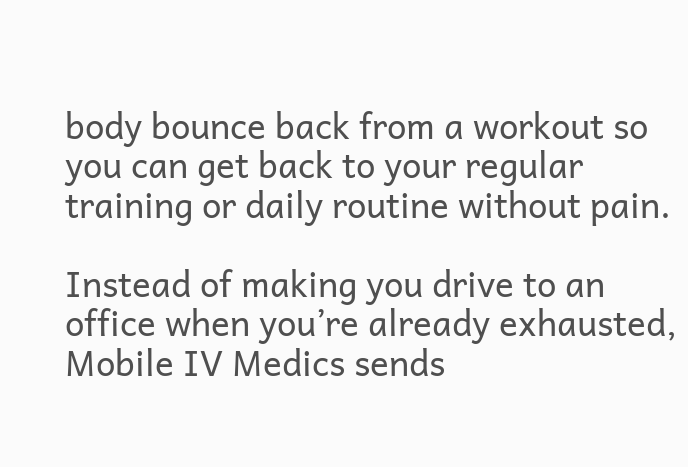body bounce back from a workout so you can get back to your regular training or daily routine without pain.

Instead of making you drive to an office when you’re already exhausted, Mobile IV Medics sends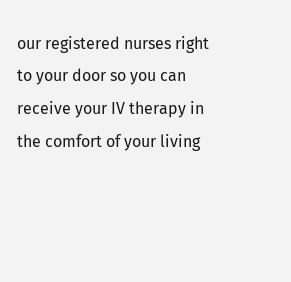our registered nurses right to your door so you can receive your IV therapy in the comfort of your living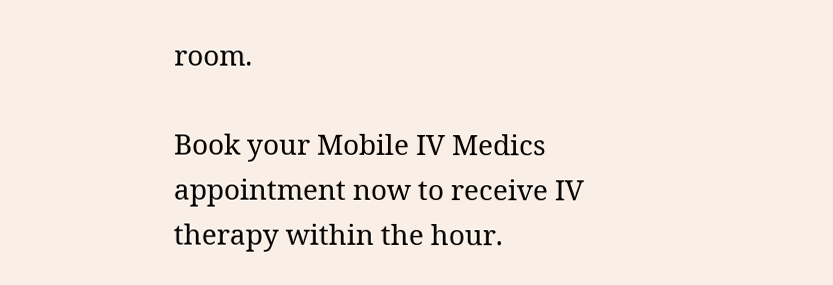room.

Book your Mobile IV Medics appointment now to receive IV therapy within the hour.